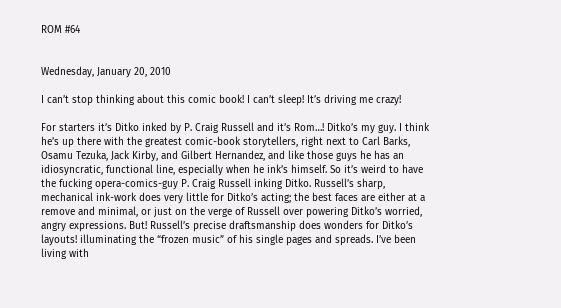ROM #64


Wednesday, January 20, 2010

I can’t stop thinking about this comic book! I can’t sleep! It’s driving me crazy!

For starters it’s Ditko inked by P. Craig Russell and it’s Rom…! Ditko’s my guy. I think he’s up there with the greatest comic-book storytellers, right next to Carl Barks, Osamu Tezuka, Jack Kirby, and Gilbert Hernandez, and like those guys he has an idiosyncratic, functional line, especially when he ink’s himself. So it’s weird to have the fucking opera-comics-guy P. Craig Russell inking Ditko. Russell’s sharp, mechanical ink-work does very little for Ditko’s acting; the best faces are either at a remove and minimal, or just on the verge of Russell over powering Ditko’s worried, angry expressions. But! Russell’s precise draftsmanship does wonders for Ditko’s layouts! illuminating the “frozen music” of his single pages and spreads. I’ve been living with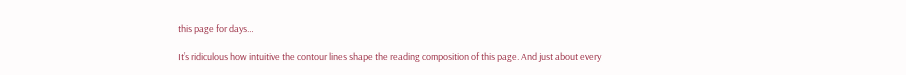this page for days…

It’s ridiculous how intuitive the contour lines shape the reading composition of this page. And just about every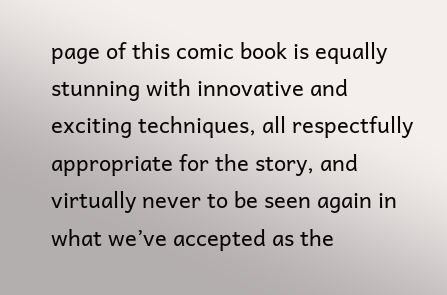page of this comic book is equally stunning with innovative and exciting techniques, all respectfully appropriate for the story, and virtually never to be seen again in what we’ve accepted as the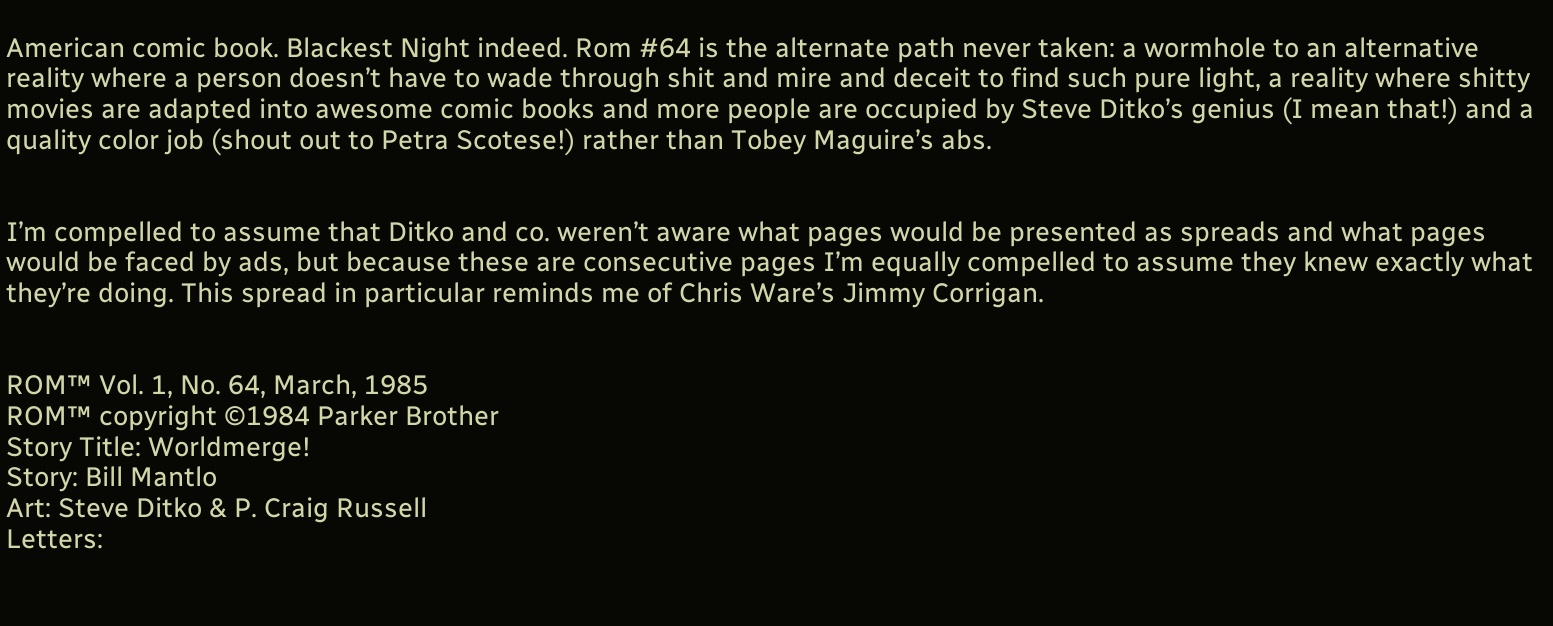American comic book. Blackest Night indeed. Rom #64 is the alternate path never taken: a wormhole to an alternative reality where a person doesn’t have to wade through shit and mire and deceit to find such pure light, a reality where shitty movies are adapted into awesome comic books and more people are occupied by Steve Ditko’s genius (I mean that!) and a quality color job (shout out to Petra Scotese!) rather than Tobey Maguire’s abs.


I’m compelled to assume that Ditko and co. weren’t aware what pages would be presented as spreads and what pages would be faced by ads, but because these are consecutive pages I’m equally compelled to assume they knew exactly what they’re doing. This spread in particular reminds me of Chris Ware’s Jimmy Corrigan.


ROM™ Vol. 1, No. 64, March, 1985
ROM™ copyright ©1984 Parker Brother
Story Title: Worldmerge!
Story: Bill Mantlo
Art: Steve Ditko & P. Craig Russell
Letters: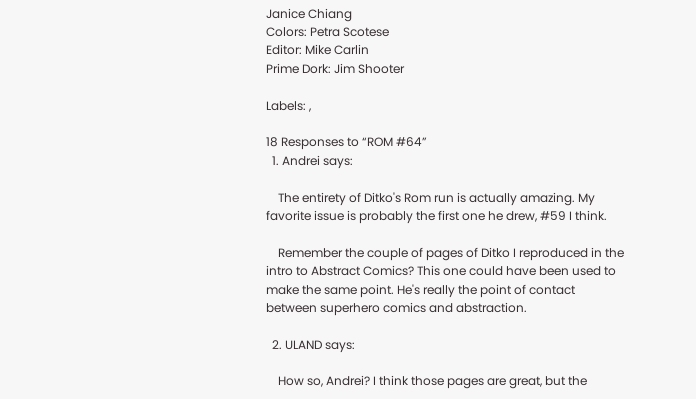Janice Chiang
Colors: Petra Scotese
Editor: Mike Carlin
Prime Dork: Jim Shooter

Labels: ,

18 Responses to “ROM #64”
  1. Andrei says:

    The entirety of Ditko's Rom run is actually amazing. My favorite issue is probably the first one he drew, #59 I think.

    Remember the couple of pages of Ditko I reproduced in the intro to Abstract Comics? This one could have been used to make the same point. He's really the point of contact between superhero comics and abstraction.

  2. ULAND says:

    How so, Andrei? I think those pages are great, but the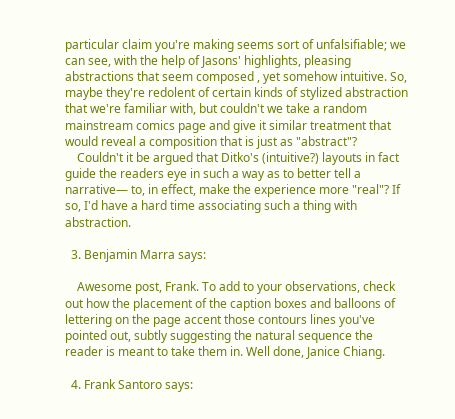particular claim you're making seems sort of unfalsifiable; we can see, with the help of Jasons' highlights, pleasing abstractions that seem composed , yet somehow intuitive. So, maybe they're redolent of certain kinds of stylized abstraction that we're familiar with, but couldn't we take a random mainstream comics page and give it similar treatment that would reveal a composition that is just as "abstract"?
    Couldn't it be argued that Ditko's (intuitive?) layouts in fact guide the readers eye in such a way as to better tell a narrative— to, in effect, make the experience more "real"? If so, I'd have a hard time associating such a thing with abstraction.

  3. Benjamin Marra says:

    Awesome post, Frank. To add to your observations, check out how the placement of the caption boxes and balloons of lettering on the page accent those contours lines you've pointed out, subtly suggesting the natural sequence the reader is meant to take them in. Well done, Janice Chiang.

  4. Frank Santoro says: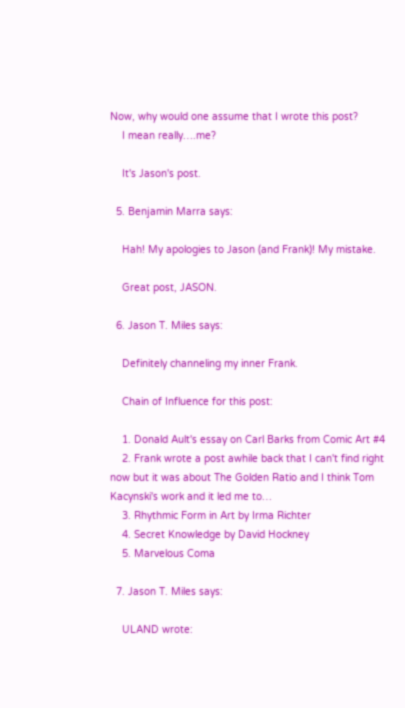Now, why would one assume that I wrote this post?
    I mean really….me?

    It's Jason's post.

  5. Benjamin Marra says:

    Hah! My apologies to Jason (and Frank)! My mistake.

    Great post, JASON.

  6. Jason T. Miles says:

    Definitely channeling my inner Frank.

    Chain of Influence for this post:

    1. Donald Ault's essay on Carl Barks from Comic Art #4
    2. Frank wrote a post awhile back that I can't find right now but it was about The Golden Ratio and I think Tom Kacynski's work and it led me to…
    3. Rhythmic Form in Art by Irma Richter
    4. Secret Knowledge by David Hockney
    5. Marvelous Coma

  7. Jason T. Miles says:

    ULAND wrote: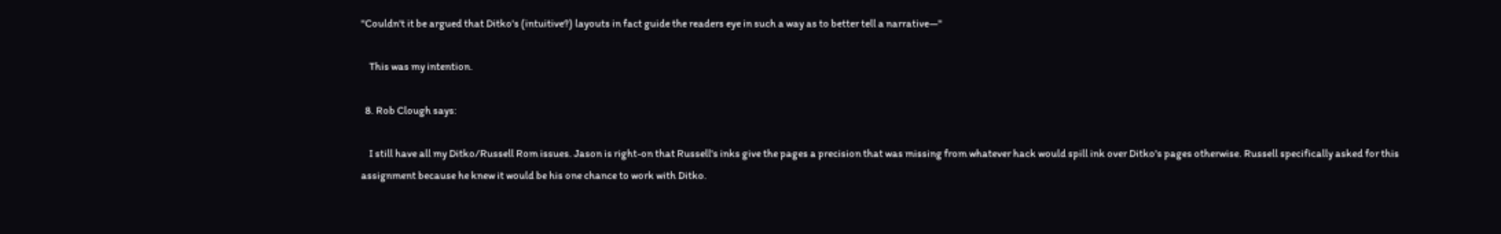"Couldn't it be argued that Ditko's (intuitive?) layouts in fact guide the readers eye in such a way as to better tell a narrative—"

    This was my intention.

  8. Rob Clough says:

    I still have all my Ditko/Russell Rom issues. Jason is right-on that Russell's inks give the pages a precision that was missing from whatever hack would spill ink over Ditko's pages otherwise. Russell specifically asked for this assignment because he knew it would be his one chance to work with Ditko.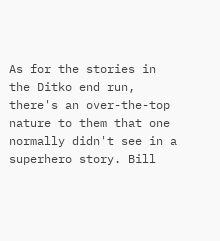As for the stories in the Ditko end run, there's an over-the-top nature to them that one normally didn't see in a superhero story. Bill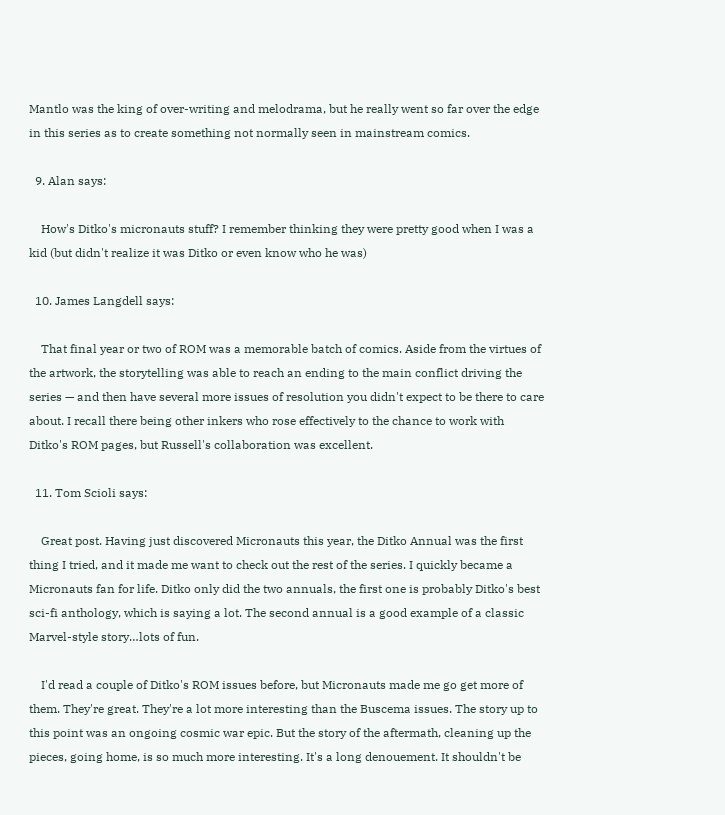Mantlo was the king of over-writing and melodrama, but he really went so far over the edge in this series as to create something not normally seen in mainstream comics.

  9. Alan says:

    How's Ditko's micronauts stuff? I remember thinking they were pretty good when I was a kid (but didn't realize it was Ditko or even know who he was)

  10. James Langdell says:

    That final year or two of ROM was a memorable batch of comics. Aside from the virtues of the artwork, the storytelling was able to reach an ending to the main conflict driving the series — and then have several more issues of resolution you didn't expect to be there to care about. I recall there being other inkers who rose effectively to the chance to work with Ditko's ROM pages, but Russell's collaboration was excellent.

  11. Tom Scioli says:

    Great post. Having just discovered Micronauts this year, the Ditko Annual was the first thing I tried, and it made me want to check out the rest of the series. I quickly became a Micronauts fan for life. Ditko only did the two annuals, the first one is probably Ditko's best sci-fi anthology, which is saying a lot. The second annual is a good example of a classic Marvel-style story…lots of fun.

    I'd read a couple of Ditko's ROM issues before, but Micronauts made me go get more of them. They're great. They're a lot more interesting than the Buscema issues. The story up to this point was an ongoing cosmic war epic. But the story of the aftermath, cleaning up the pieces, going home, is so much more interesting. It's a long denouement. It shouldn't be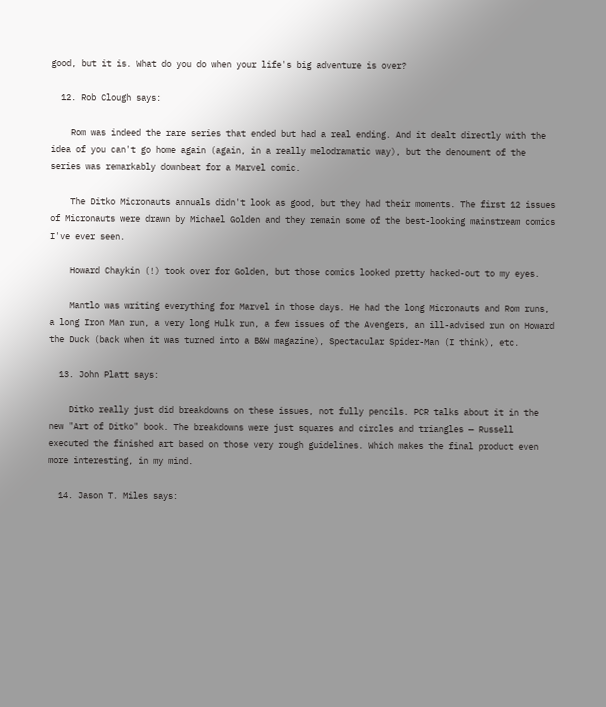good, but it is. What do you do when your life's big adventure is over?

  12. Rob Clough says:

    Rom was indeed the rare series that ended but had a real ending. And it dealt directly with the idea of you can't go home again (again, in a really melodramatic way), but the denoument of the series was remarkably downbeat for a Marvel comic.

    The Ditko Micronauts annuals didn't look as good, but they had their moments. The first 12 issues of Micronauts were drawn by Michael Golden and they remain some of the best-looking mainstream comics I've ever seen.

    Howard Chaykin (!) took over for Golden, but those comics looked pretty hacked-out to my eyes.

    Mantlo was writing everything for Marvel in those days. He had the long Micronauts and Rom runs, a long Iron Man run, a very long Hulk run, a few issues of the Avengers, an ill-advised run on Howard the Duck (back when it was turned into a B&W magazine), Spectacular Spider-Man (I think), etc.

  13. John Platt says:

    Ditko really just did breakdowns on these issues, not fully pencils. PCR talks about it in the new "Art of Ditko" book. The breakdowns were just squares and circles and triangles — Russell executed the finished art based on those very rough guidelines. Which makes the final product even more interesting, in my mind.

  14. Jason T. Miles says: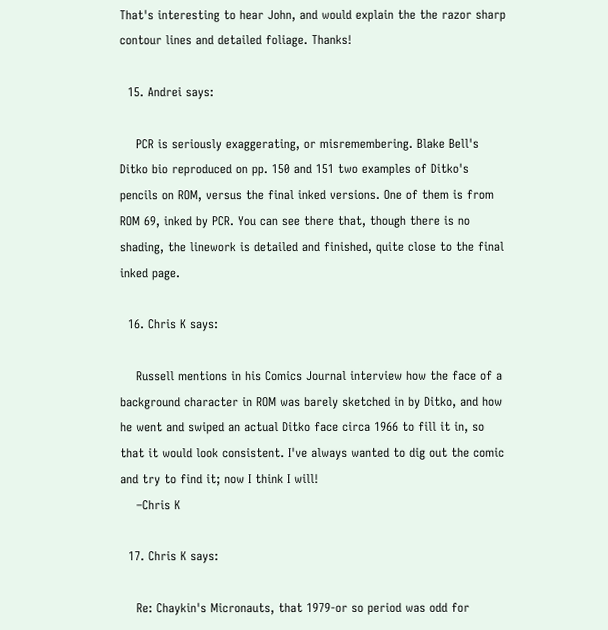That's interesting to hear John, and would explain the the razor sharp contour lines and detailed foliage. Thanks!

  15. Andrei says:

    PCR is seriously exaggerating, or misremembering. Blake Bell's Ditko bio reproduced on pp. 150 and 151 two examples of Ditko's pencils on ROM, versus the final inked versions. One of them is from ROM 69, inked by PCR. You can see there that, though there is no shading, the linework is detailed and finished, quite close to the final inked page.

  16. Chris K says:

    Russell mentions in his Comics Journal interview how the face of a background character in ROM was barely sketched in by Ditko, and how he went and swiped an actual Ditko face circa 1966 to fill it in, so that it would look consistent. I've always wanted to dig out the comic and try to find it; now I think I will!
    –Chris K

  17. Chris K says:

    Re: Chaykin's Micronauts, that 1979-or so period was odd for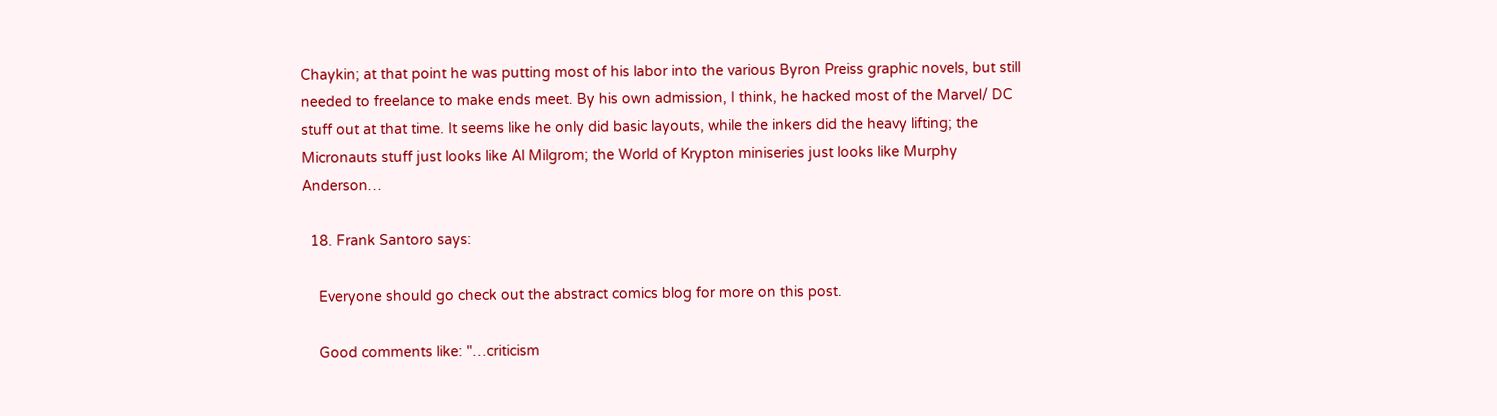Chaykin; at that point he was putting most of his labor into the various Byron Preiss graphic novels, but still needed to freelance to make ends meet. By his own admission, I think, he hacked most of the Marvel/ DC stuff out at that time. It seems like he only did basic layouts, while the inkers did the heavy lifting; the Micronauts stuff just looks like Al Milgrom; the World of Krypton miniseries just looks like Murphy Anderson…

  18. Frank Santoro says:

    Everyone should go check out the abstract comics blog for more on this post.

    Good comments like: "…criticism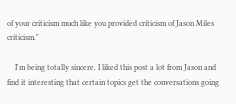of your criticism much like you provided criticism of Jason Miles criticism."

    I'm being totally sincere. I liked this post a lot from Jason and find it interesting that certain topics get the conversations going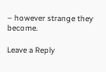– however strange they become.

Leave a Reply